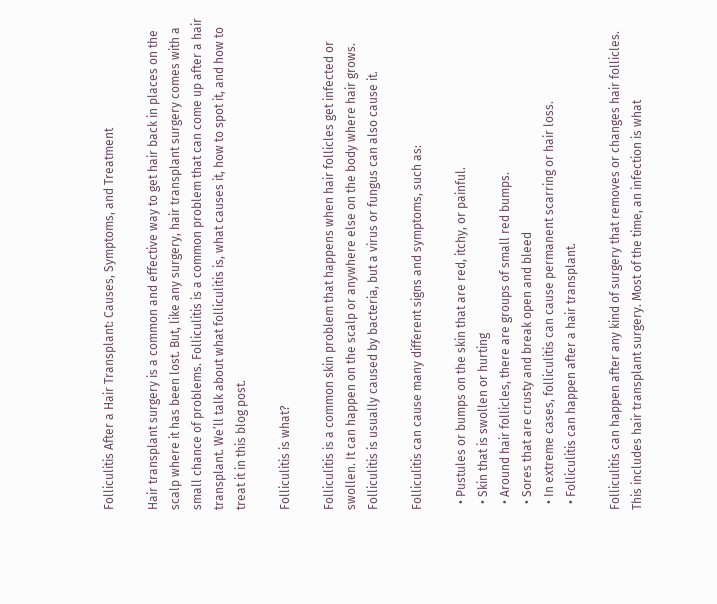Folliculitis After a Hair Transplant: Causes, Symptoms, and Treatment

Hair transplant surgery is a common and effective way to get hair back in places on the scalp where it has been lost. But, like any surgery, hair transplant surgery comes with a small chance of problems. Folliculitis is a common problem that can come up after a hair transplant. We’ll talk about what folliculitis is, what causes it, how to spot it, and how to treat it in this blog post.

Folliculitis is what?

Folliculitis is a common skin problem that happens when hair follicles get infected or swollen. It can happen on the scalp or anywhere else on the body where hair grows. Folliculitis is usually caused by bacteria, but a virus or fungus can also cause it.

Folliculitis can cause many different signs and symptoms, such as:

  • Pustules or bumps on the skin that are red, itchy, or painful.
  • Skin that is swollen or hurting
  • Around hair follicles, there are groups of small red bumps.
  • Sores that are crusty and break open and bleed
  • In extreme cases, folliculitis can cause permanent scarring or hair loss.
  • Folliculitis can happen after a hair transplant.

Folliculitis can happen after any kind of surgery that removes or changes hair follicles. This includes hair transplant surgery. Most of the time, an infection is what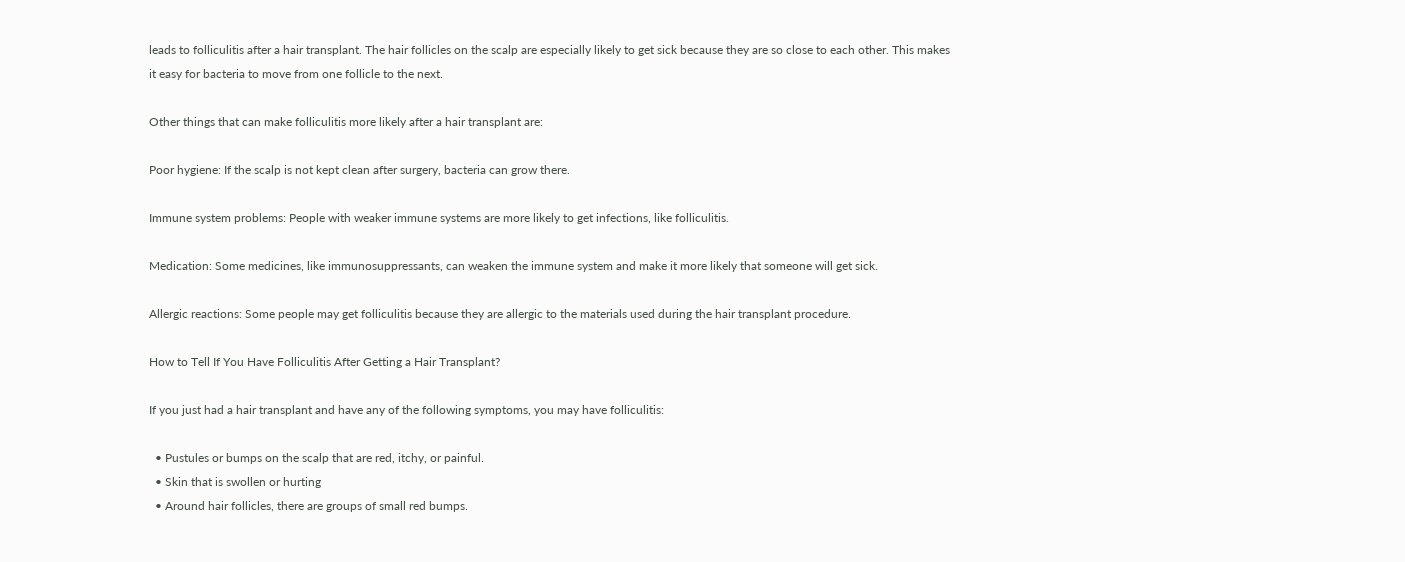leads to folliculitis after a hair transplant. The hair follicles on the scalp are especially likely to get sick because they are so close to each other. This makes it easy for bacteria to move from one follicle to the next.

Other things that can make folliculitis more likely after a hair transplant are:

Poor hygiene: If the scalp is not kept clean after surgery, bacteria can grow there.

Immune system problems: People with weaker immune systems are more likely to get infections, like folliculitis.

Medication: Some medicines, like immunosuppressants, can weaken the immune system and make it more likely that someone will get sick.

Allergic reactions: Some people may get folliculitis because they are allergic to the materials used during the hair transplant procedure.

How to Tell If You Have Folliculitis After Getting a Hair Transplant?

If you just had a hair transplant and have any of the following symptoms, you may have folliculitis:

  • Pustules or bumps on the scalp that are red, itchy, or painful.
  • Skin that is swollen or hurting
  • Around hair follicles, there are groups of small red bumps.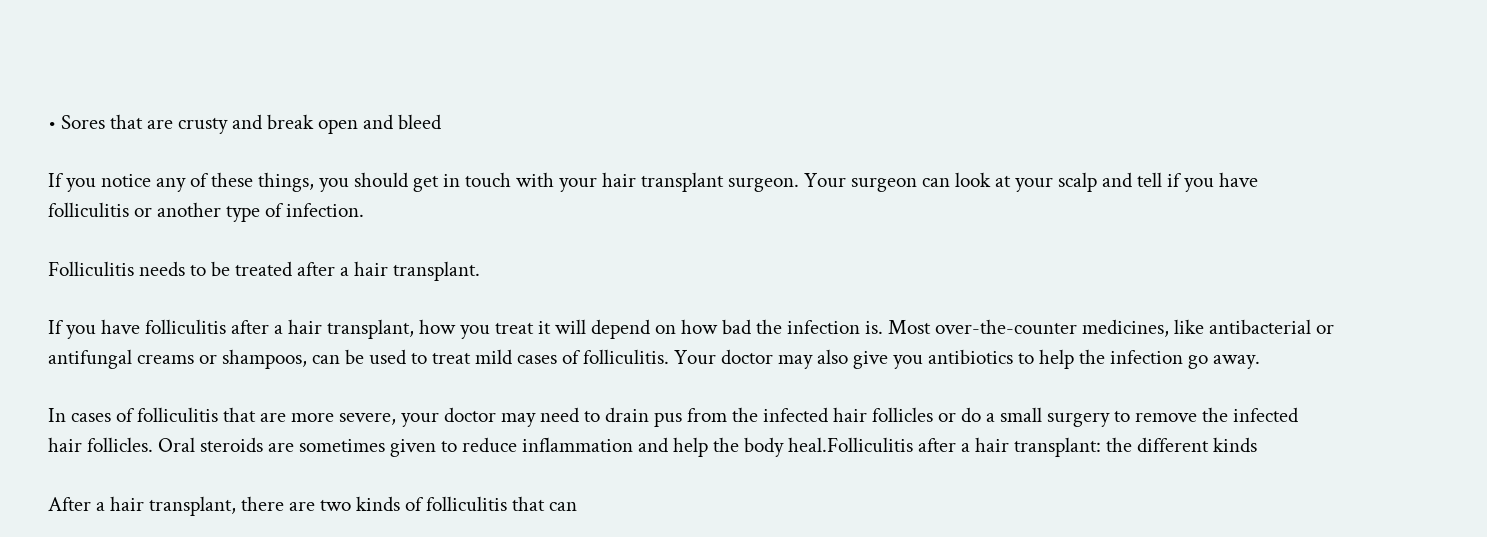• Sores that are crusty and break open and bleed

If you notice any of these things, you should get in touch with your hair transplant surgeon. Your surgeon can look at your scalp and tell if you have folliculitis or another type of infection.

Folliculitis needs to be treated after a hair transplant.

If you have folliculitis after a hair transplant, how you treat it will depend on how bad the infection is. Most over-the-counter medicines, like antibacterial or antifungal creams or shampoos, can be used to treat mild cases of folliculitis. Your doctor may also give you antibiotics to help the infection go away.

In cases of folliculitis that are more severe, your doctor may need to drain pus from the infected hair follicles or do a small surgery to remove the infected hair follicles. Oral steroids are sometimes given to reduce inflammation and help the body heal.Folliculitis after a hair transplant: the different kinds

After a hair transplant, there are two kinds of folliculitis that can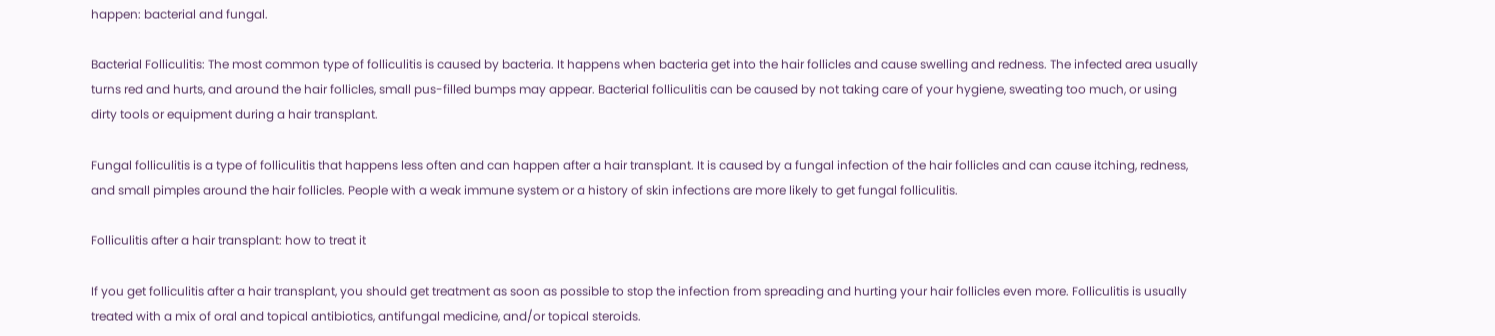happen: bacterial and fungal.

Bacterial Folliculitis: The most common type of folliculitis is caused by bacteria. It happens when bacteria get into the hair follicles and cause swelling and redness. The infected area usually turns red and hurts, and around the hair follicles, small pus-filled bumps may appear. Bacterial folliculitis can be caused by not taking care of your hygiene, sweating too much, or using dirty tools or equipment during a hair transplant.

Fungal folliculitis is a type of folliculitis that happens less often and can happen after a hair transplant. It is caused by a fungal infection of the hair follicles and can cause itching, redness, and small pimples around the hair follicles. People with a weak immune system or a history of skin infections are more likely to get fungal folliculitis.

Folliculitis after a hair transplant: how to treat it

If you get folliculitis after a hair transplant, you should get treatment as soon as possible to stop the infection from spreading and hurting your hair follicles even more. Folliculitis is usually treated with a mix of oral and topical antibiotics, antifungal medicine, and/or topical steroids.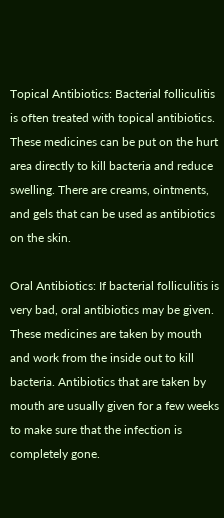Topical Antibiotics: Bacterial folliculitis is often treated with topical antibiotics. These medicines can be put on the hurt area directly to kill bacteria and reduce swelling. There are creams, ointments, and gels that can be used as antibiotics on the skin.

Oral Antibiotics: If bacterial folliculitis is very bad, oral antibiotics may be given. These medicines are taken by mouth and work from the inside out to kill bacteria. Antibiotics that are taken by mouth are usually given for a few weeks to make sure that the infection is completely gone.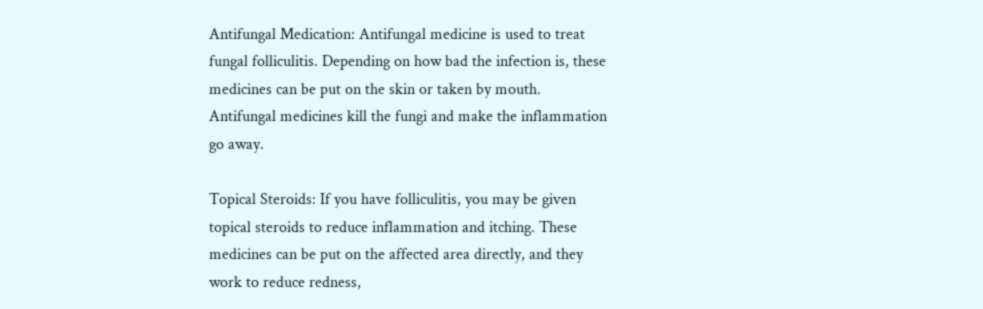Antifungal Medication: Antifungal medicine is used to treat fungal folliculitis. Depending on how bad the infection is, these medicines can be put on the skin or taken by mouth. Antifungal medicines kill the fungi and make the inflammation go away.

Topical Steroids: If you have folliculitis, you may be given topical steroids to reduce inflammation and itching. These medicines can be put on the affected area directly, and they work to reduce redness,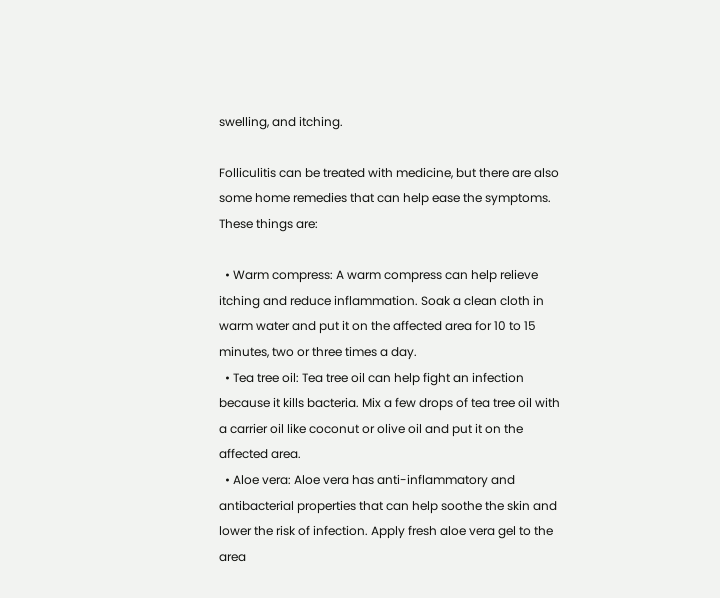swelling, and itching.

Folliculitis can be treated with medicine, but there are also some home remedies that can help ease the symptoms. These things are:

  • Warm compress: A warm compress can help relieve itching and reduce inflammation. Soak a clean cloth in warm water and put it on the affected area for 10 to 15 minutes, two or three times a day.
  • Tea tree oil: Tea tree oil can help fight an infection because it kills bacteria. Mix a few drops of tea tree oil with a carrier oil like coconut or olive oil and put it on the affected area.
  • Aloe vera: Aloe vera has anti-inflammatory and antibacterial properties that can help soothe the skin and lower the risk of infection. Apply fresh aloe vera gel to the area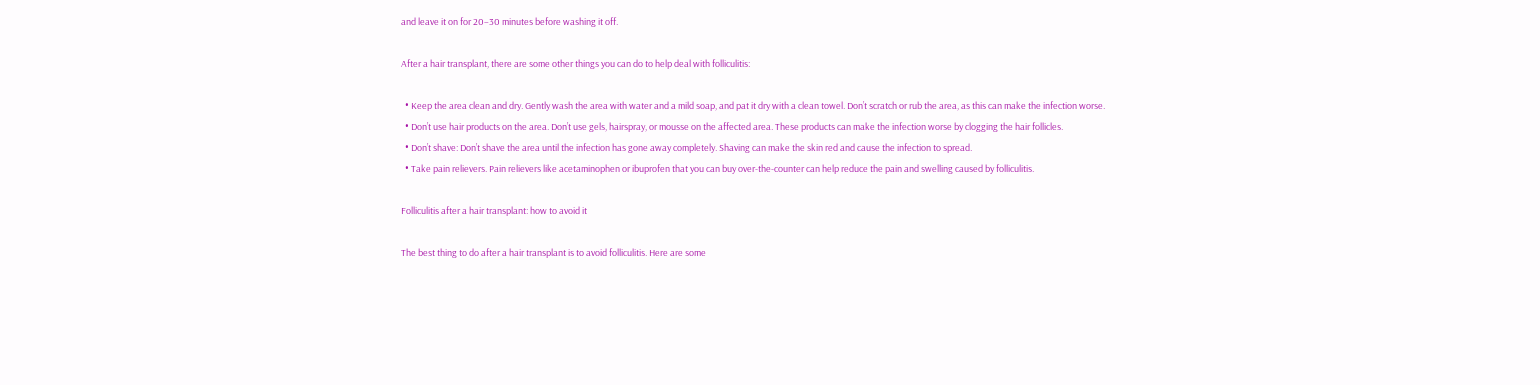and leave it on for 20–30 minutes before washing it off.

After a hair transplant, there are some other things you can do to help deal with folliculitis:

  • Keep the area clean and dry. Gently wash the area with water and a mild soap, and pat it dry with a clean towel. Don’t scratch or rub the area, as this can make the infection worse.
  • Don’t use hair products on the area. Don’t use gels, hairspray, or mousse on the affected area. These products can make the infection worse by clogging the hair follicles.
  • Don’t shave: Don’t shave the area until the infection has gone away completely. Shaving can make the skin red and cause the infection to spread.
  • Take pain relievers. Pain relievers like acetaminophen or ibuprofen that you can buy over-the-counter can help reduce the pain and swelling caused by folliculitis.

Folliculitis after a hair transplant: how to avoid it

The best thing to do after a hair transplant is to avoid folliculitis. Here are some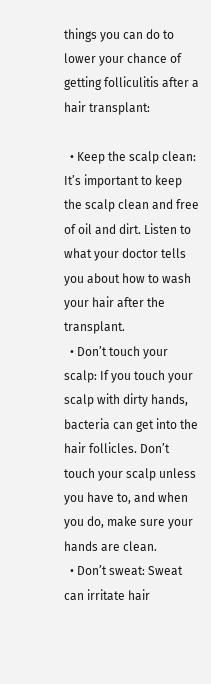things you can do to lower your chance of getting folliculitis after a hair transplant:

  • Keep the scalp clean: It’s important to keep the scalp clean and free of oil and dirt. Listen to what your doctor tells you about how to wash your hair after the transplant.
  • Don’t touch your scalp: If you touch your scalp with dirty hands, bacteria can get into the hair follicles. Don’t touch your scalp unless you have to, and when you do, make sure your hands are clean.
  • Don’t sweat: Sweat can irritate hair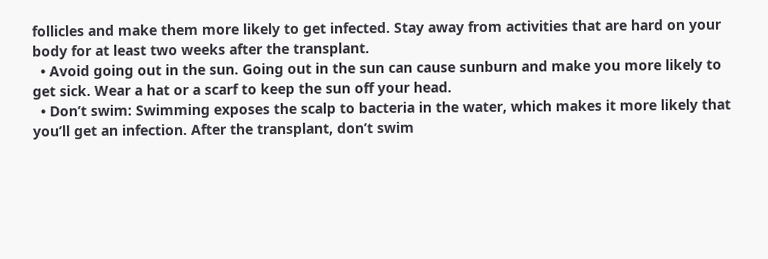follicles and make them more likely to get infected. Stay away from activities that are hard on your body for at least two weeks after the transplant.
  • Avoid going out in the sun. Going out in the sun can cause sunburn and make you more likely to get sick. Wear a hat or a scarf to keep the sun off your head.
  • Don’t swim: Swimming exposes the scalp to bacteria in the water, which makes it more likely that you’ll get an infection. After the transplant, don’t swim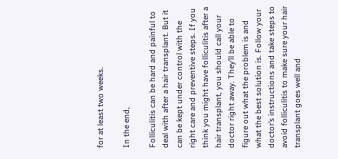for at least two weeks.

In the end,

Folliculitis can be hard and painful to deal with after a hair transplant. But it can be kept under control with the right care and preventive steps. If you think you might have folliculitis after a hair transplant, you should call your doctor right away. They’ll be able to figure out what the problem is and what the best solution is. Follow your doctor’s instructions and take steps to avoid folliculitis to make sure your hair transplant goes well and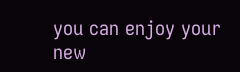you can enjoy your new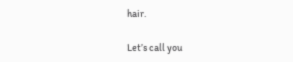hair.

Let’s call you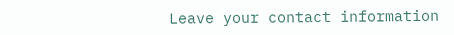Leave your contact information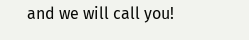and we will call you!